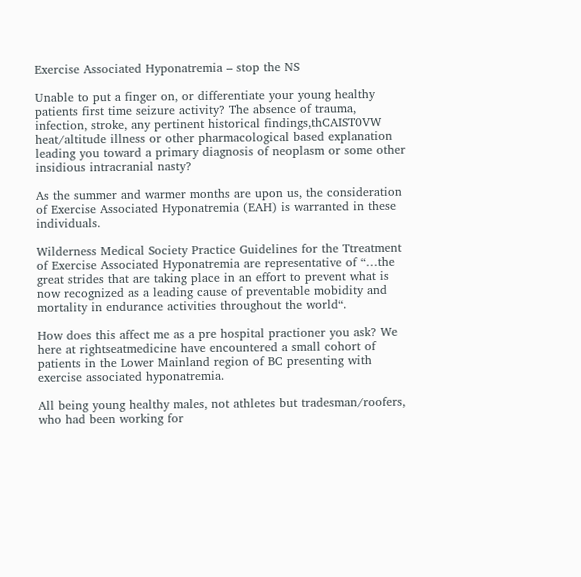Exercise Associated Hyponatremia – stop the NS

Unable to put a finger on, or differentiate your young healthy patients first time seizure activity? The absence of trauma, infection, stroke, any pertinent historical findings,thCAIST0VW heat/altitude illness or other pharmacological based explanation leading you toward a primary diagnosis of neoplasm or some other insidious intracranial nasty?

As the summer and warmer months are upon us, the consideration of Exercise Associated Hyponatremia (EAH) is warranted in these individuals.

Wilderness Medical Society Practice Guidelines for the Ttreatment of Exercise Associated Hyponatremia are representative of “…the great strides that are taking place in an effort to prevent what is now recognized as a leading cause of preventable mobidity and mortality in endurance activities throughout the world“.

How does this affect me as a pre hospital practioner you ask? We here at rightseatmedicine have encountered a small cohort of patients in the Lower Mainland region of BC presenting with exercise associated hyponatremia.

All being young healthy males, not athletes but tradesman/roofers, who had been working for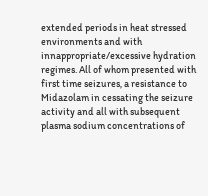extended periods in heat stressed environments and with innappropriate/excessive hydration regimes. All of whom presented with first time seizures, a resistance to Midazolam in cessating the seizure activity and all with subsequent plasma sodium concentrations of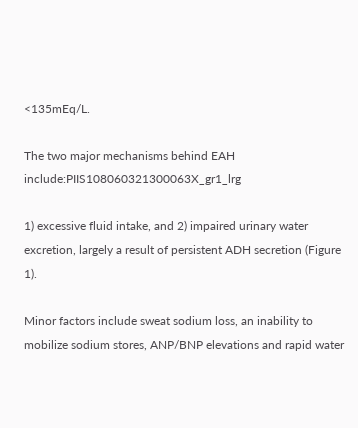<135mEq/L.

The two major mechanisms behind EAH include:PIIS108060321300063X_gr1_lrg

1) excessive fluid intake, and 2) impaired urinary water excretion, largely a result of persistent ADH secretion (Figure 1).

Minor factors include sweat sodium loss, an inability to mobilize sodium stores, ANP/BNP elevations and rapid water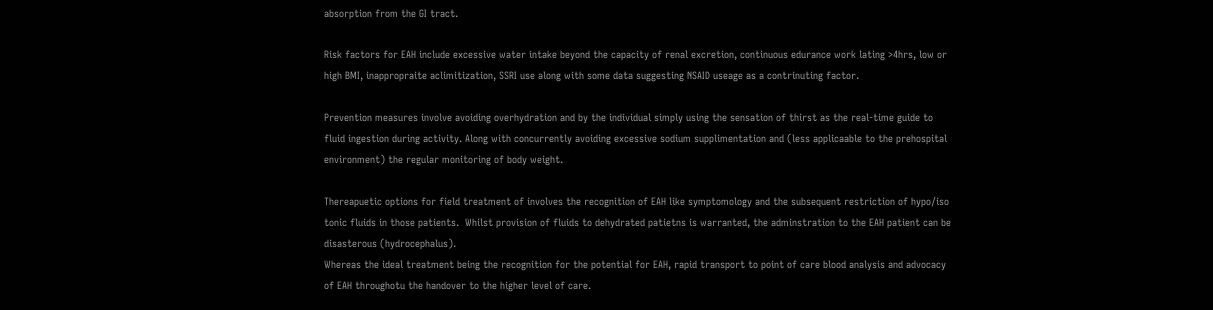absorption from the GI tract.

Risk factors for EAH include excessive water intake beyond the capacity of renal excretion, continuous edurance work lating >4hrs, low or high BMI, inappropraite aclimitization, SSRI use along with some data suggesting NSAID useage as a contrinuting factor.

Prevention measures involve avoiding overhydration and by the individual simply using the sensation of thirst as the real-time guide to fluid ingestion during activity. Along with concurrently avoiding excessive sodium supplimentation and (less applicaable to the prehospital environment) the regular monitoring of body weight.

Thereapuetic options for field treatment of involves the recognition of EAH like symptomology and the subsequent restriction of hypo/iso tonic fluids in those patients.  Whilst provision of fluids to dehydrated patietns is warranted, the adminstration to the EAH patient can be disasterous (hydrocephalus).
Whereas the ideal treatment being the recognition for the potential for EAH, rapid transport to point of care blood analysis and advocacy of EAH throughotu the handover to the higher level of care.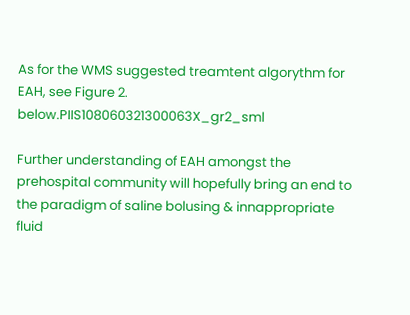As for the WMS suggested treamtent algorythm for EAH, see Figure 2. below.PIIS108060321300063X_gr2_sml

Further understanding of EAH amongst the prehospital community will hopefully bring an end to the paradigm of saline bolusing & innappropriate fluid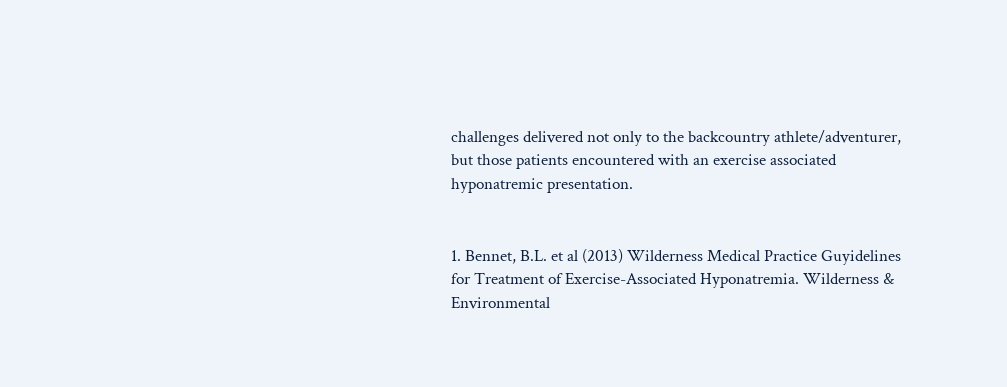challenges delivered not only to the backcountry athlete/adventurer, but those patients encountered with an exercise associated hyponatremic presentation.


1. Bennet, B.L. et al (2013) Wilderness Medical Practice Guyidelines for Treatment of Exercise-Associated Hyponatremia. Wilderness & Environmental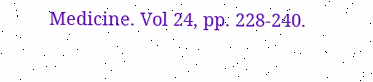Medicine. Vol 24, pp. 228-240.